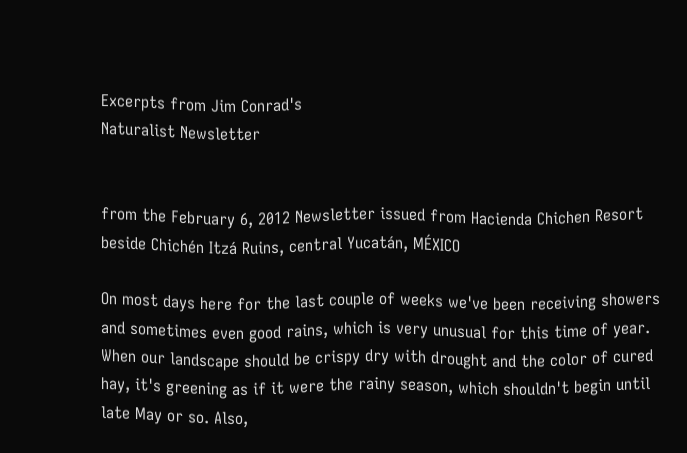Excerpts from Jim Conrad's
Naturalist Newsletter


from the February 6, 2012 Newsletter issued from Hacienda Chichen Resort beside Chichén Itzá Ruins, central Yucatán, MÉXICO

On most days here for the last couple of weeks we've been receiving showers and sometimes even good rains, which is very unusual for this time of year. When our landscape should be crispy dry with drought and the color of cured hay, it's greening as if it were the rainy season, which shouldn't begin until late May or so. Also,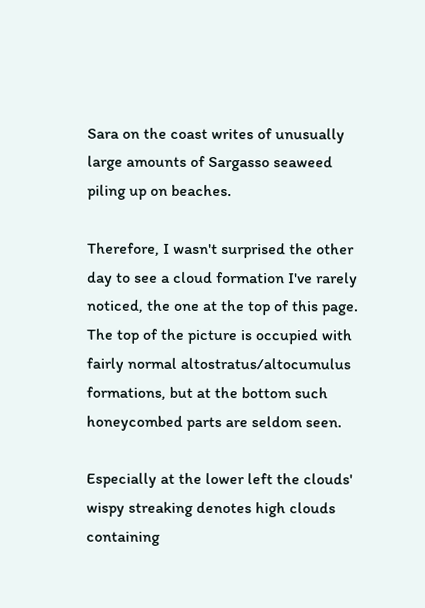Sara on the coast writes of unusually large amounts of Sargasso seaweed piling up on beaches.

Therefore, I wasn't surprised the other day to see a cloud formation I've rarely noticed, the one at the top of this page. The top of the picture is occupied with fairly normal altostratus/altocumulus formations, but at the bottom such honeycombed parts are seldom seen.

Especially at the lower left the clouds' wispy streaking denotes high clouds containing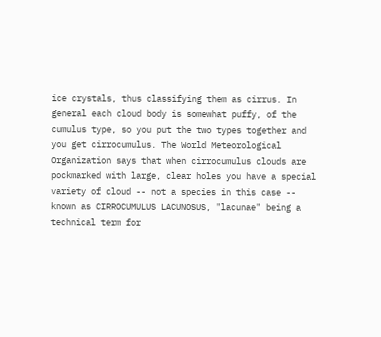ice crystals, thus classifying them as cirrus. In general each cloud body is somewhat puffy, of the cumulus type, so you put the two types together and you get cirrocumulus. The World Meteorological Organization says that when cirrocumulus clouds are pockmarked with large, clear holes you have a special variety of cloud -- not a species in this case -- known as CIRROCUMULUS LACUNOSUS, "lacunae" being a technical term for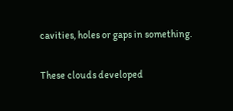cavities, holes or gaps in something.

These clouds developed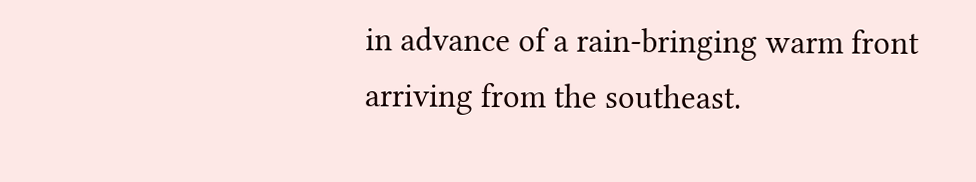in advance of a rain-bringing warm front arriving from the southeast.